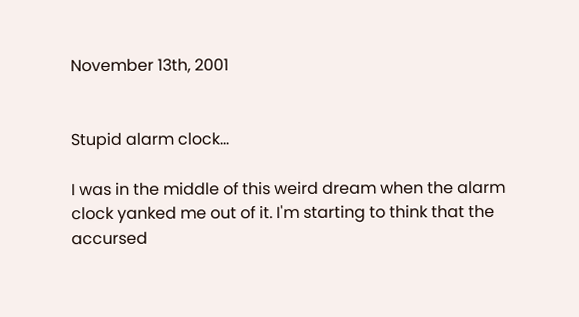November 13th, 2001


Stupid alarm clock...

I was in the middle of this weird dream when the alarm clock yanked me out of it. I'm starting to think that the accursed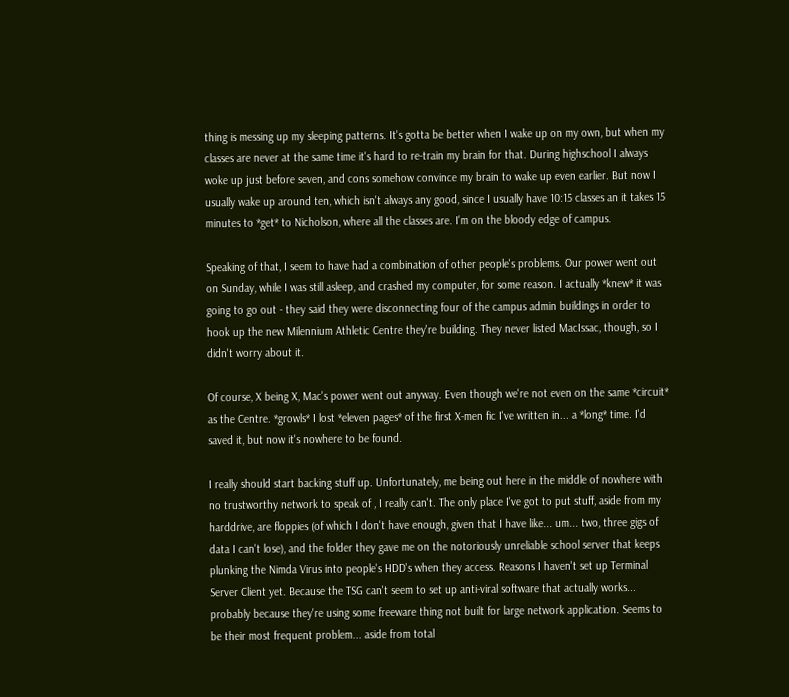thing is messing up my sleeping patterns. It's gotta be better when I wake up on my own, but when my classes are never at the same time it's hard to re-train my brain for that. During highschool I always woke up just before seven, and cons somehow convince my brain to wake up even earlier. But now I usually wake up around ten, which isn't always any good, since I usually have 10:15 classes an it takes 15 minutes to *get* to Nicholson, where all the classes are. I'm on the bloody edge of campus.

Speaking of that, I seem to have had a combination of other people's problems. Our power went out on Sunday, while I was still asleep, and crashed my computer, for some reason. I actually *knew* it was going to go out - they said they were disconnecting four of the campus admin buildings in order to hook up the new Milennium Athletic Centre they're building. They never listed MacIssac, though, so I didn't worry about it.

Of course, X being X, Mac's power went out anyway. Even though we're not even on the same *circuit* as the Centre. *growls* I lost *eleven pages* of the first X-men fic I've written in... a *long* time. I'd saved it, but now it's nowhere to be found.

I really should start backing stuff up. Unfortunately, me being out here in the middle of nowhere with no trustworthy network to speak of , I really can't. The only place I've got to put stuff, aside from my harddrive, are floppies (of which I don't have enough, given that I have like... um... two, three gigs of data I can't lose), and the folder they gave me on the notoriously unreliable school server that keeps plunking the Nimda Virus into people's HDD's when they access. Reasons I haven't set up Terminal Server Client yet. Because the TSG can't seem to set up anti-viral software that actually works... probably because they're using some freeware thing not built for large network application. Seems to be their most frequent problem... aside from total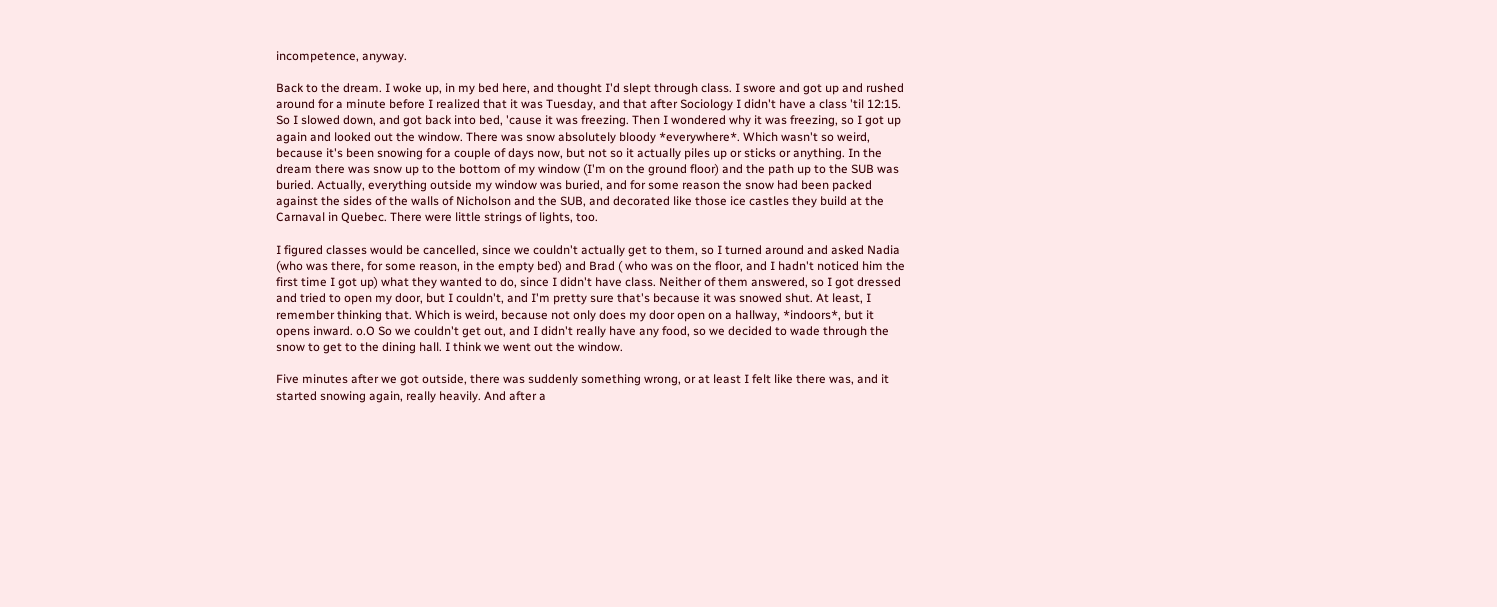incompetence, anyway.

Back to the dream. I woke up, in my bed here, and thought I'd slept through class. I swore and got up and rushed around for a minute before I realized that it was Tuesday, and that after Sociology I didn't have a class 'til 12:15. So I slowed down, and got back into bed, 'cause it was freezing. Then I wondered why it was freezing, so I got up again and looked out the window. There was snow absolutely bloody *everywhere*. Which wasn't so weird, because it's been snowing for a couple of days now, but not so it actually piles up or sticks or anything. In the dream there was snow up to the bottom of my window (I'm on the ground floor) and the path up to the SUB was buried. Actually, everything outside my window was buried, and for some reason the snow had been packed against the sides of the walls of Nicholson and the SUB, and decorated like those ice castles they build at the Carnaval in Quebec. There were little strings of lights, too.

I figured classes would be cancelled, since we couldn't actually get to them, so I turned around and asked Nadia (who was there, for some reason, in the empty bed) and Brad ( who was on the floor, and I hadn't noticed him the first time I got up) what they wanted to do, since I didn't have class. Neither of them answered, so I got dressed and tried to open my door, but I couldn't, and I'm pretty sure that's because it was snowed shut. At least, I remember thinking that. Which is weird, because not only does my door open on a hallway, *indoors*, but it opens inward. o.O So we couldn't get out, and I didn't really have any food, so we decided to wade through the snow to get to the dining hall. I think we went out the window.

Five minutes after we got outside, there was suddenly something wrong, or at least I felt like there was, and it started snowing again, really heavily. And after a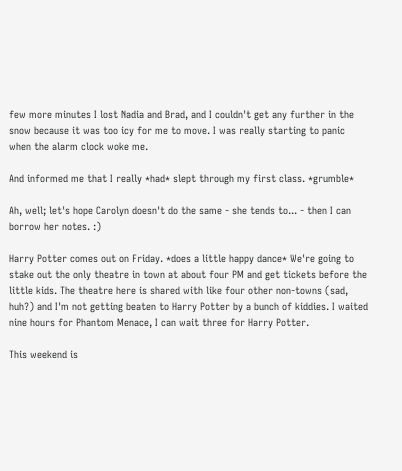few more minutes I lost Nadia and Brad, and I couldn't get any further in the snow because it was too icy for me to move. I was really starting to panic when the alarm clock woke me.

And informed me that I really *had* slept through my first class. *grumble*

Ah, well; let's hope Carolyn doesn't do the same - she tends to... - then I can borrow her notes. :)

Harry Potter comes out on Friday. *does a little happy dance* We're going to stake out the only theatre in town at about four PM and get tickets before the little kids. The theatre here is shared with like four other non-towns (sad, huh?) and I'm not getting beaten to Harry Potter by a bunch of kiddies. I waited nine hours for Phantom Menace, I can wait three for Harry Potter.

This weekend is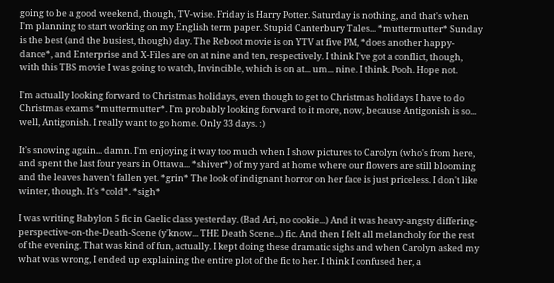going to be a good weekend, though, TV-wise. Friday is Harry Potter. Saturday is nothing, and that's when I'm planning to start working on my English term paper. Stupid Canterbury Tales... *muttermutter* Sunday is the best (and the busiest, though) day. The Reboot movie is on YTV at five PM, *does another happy-dance*, and Enterprise and X-Files are on at nine and ten, respectively. I think I've got a conflict, though, with this TBS movie I was going to watch, Invincible, which is on at... um... nine. I think. Pooh. Hope not.

I'm actually looking forward to Christmas holidays, even though to get to Christmas holidays I have to do Christmas exams *muttermutter*. I'm probably looking forward to it more, now, because Antigonish is so... well, Antigonish. I really want to go home. Only 33 days. :)

It's snowing again... damn. I'm enjoying it way too much when I show pictures to Carolyn (who's from here, and spent the last four years in Ottawa... *shiver*) of my yard at home where our flowers are still blooming and the leaves haven't fallen yet. *grin* The look of indignant horror on her face is just priceless. I don't like winter, though. It's *cold*. *sigh*

I was writing Babylon 5 fic in Gaelic class yesterday. (Bad Ari, no cookie...) And it was heavy-angsty differing-perspective-on-the-Death-Scene (y'know... THE Death Scene...) fic. And then I felt all melancholy for the rest of the evening. That was kind of fun, actually. I kept doing these dramatic sighs and when Carolyn asked my what was wrong, I ended up explaining the entire plot of the fic to her. I think I confused her, a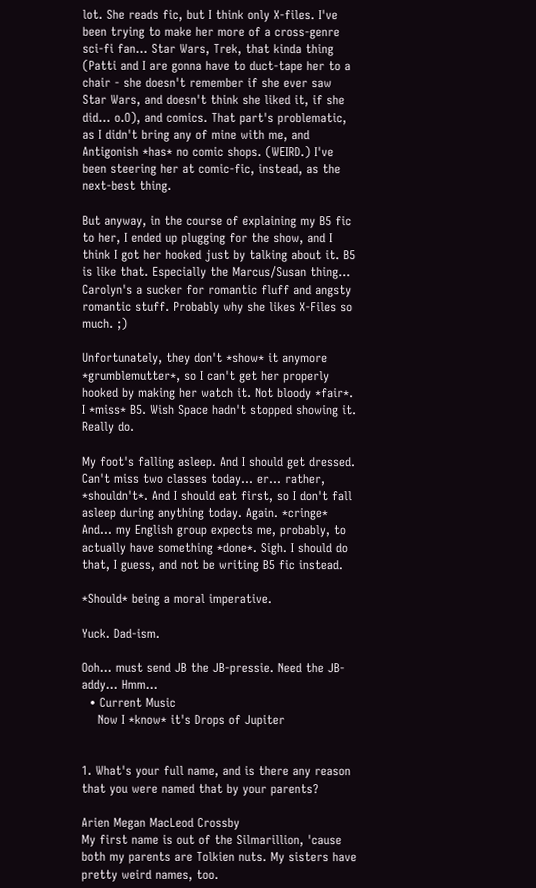lot. She reads fic, but I think only X-files. I've been trying to make her more of a cross-genre sci-fi fan... Star Wars, Trek, that kinda thing (Patti and I are gonna have to duct-tape her to a chair - she doesn't remember if she ever saw Star Wars, and doesn't think she liked it, if she did... o.O), and comics. That part's problematic, as I didn't bring any of mine with me, and Antigonish *has* no comic shops. (WEIRD.) I've been steering her at comic-fic, instead, as the next-best thing.

But anyway, in the course of explaining my B5 fic to her, I ended up plugging for the show, and I think I got her hooked just by talking about it. B5 is like that. Especially the Marcus/Susan thing... Carolyn's a sucker for romantic fluff and angsty romantic stuff. Probably why she likes X-Files so much. ;)

Unfortunately, they don't *show* it anymore *grumblemutter*, so I can't get her properly hooked by making her watch it. Not bloody *fair*. I *miss* B5. Wish Space hadn't stopped showing it. Really do.

My foot's falling asleep. And I should get dressed. Can't miss two classes today... er... rather, *shouldn't*. And I should eat first, so I don't fall asleep during anything today. Again. *cringe* And... my English group expects me, probably, to actually have something *done*. Sigh. I should do that, I guess, and not be writing B5 fic instead.

*Should* being a moral imperative.

Yuck. Dad-ism.

Ooh... must send JB the JB-pressie. Need the JB-addy... Hmm...
  • Current Music
    Now I *know* it's Drops of Jupiter


1. What's your full name, and is there any reason that you were named that by your parents?

Arien Megan MacLeod Crossby
My first name is out of the Silmarillion, 'cause both my parents are Tolkien nuts. My sisters have pretty weird names, too.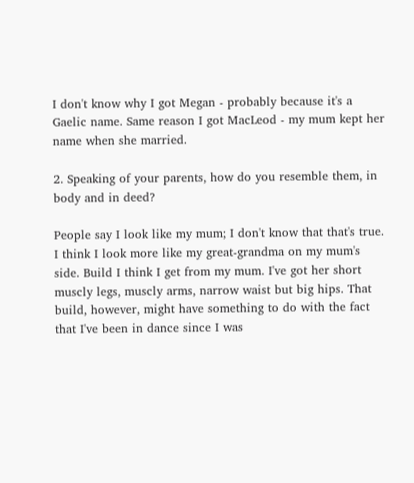I don't know why I got Megan - probably because it's a Gaelic name. Same reason I got MacLeod - my mum kept her name when she married.

2. Speaking of your parents, how do you resemble them, in body and in deed?

People say I look like my mum; I don't know that that's true. I think I look more like my great-grandma on my mum's side. Build I think I get from my mum. I've got her short muscly legs, muscly arms, narrow waist but big hips. That build, however, might have something to do with the fact that I've been in dance since I was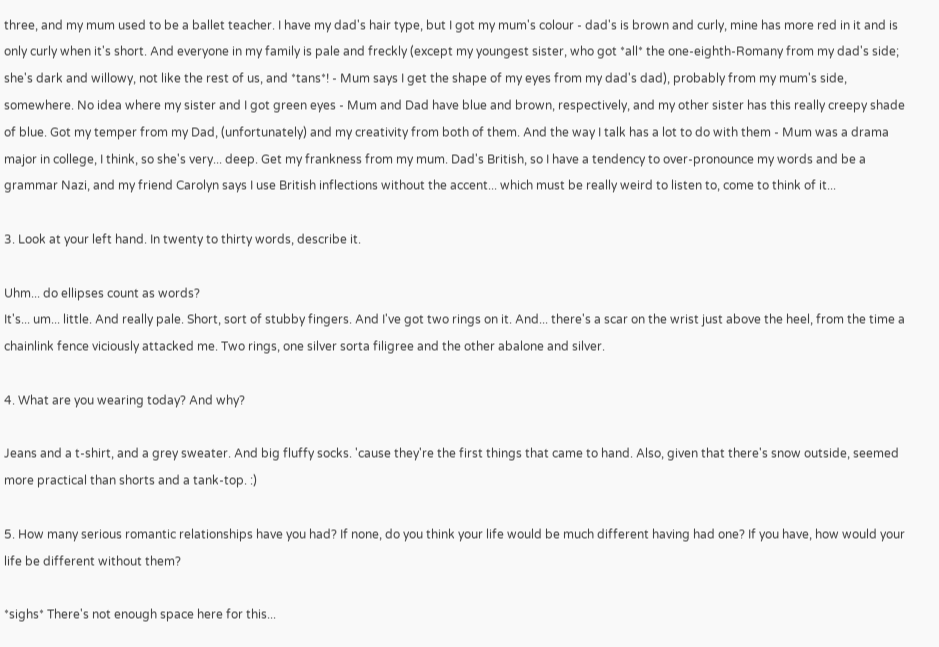three, and my mum used to be a ballet teacher. I have my dad's hair type, but I got my mum's colour - dad's is brown and curly, mine has more red in it and is only curly when it's short. And everyone in my family is pale and freckly (except my youngest sister, who got *all* the one-eighth-Romany from my dad's side; she's dark and willowy, not like the rest of us, and *tans*! - Mum says I get the shape of my eyes from my dad's dad), probably from my mum's side, somewhere. No idea where my sister and I got green eyes - Mum and Dad have blue and brown, respectively, and my other sister has this really creepy shade of blue. Got my temper from my Dad, (unfortunately) and my creativity from both of them. And the way I talk has a lot to do with them - Mum was a drama major in college, I think, so she's very... deep. Get my frankness from my mum. Dad's British, so I have a tendency to over-pronounce my words and be a grammar Nazi, and my friend Carolyn says I use British inflections without the accent... which must be really weird to listen to, come to think of it...

3. Look at your left hand. In twenty to thirty words, describe it.

Uhm... do ellipses count as words?
It's... um... little. And really pale. Short, sort of stubby fingers. And I've got two rings on it. And... there's a scar on the wrist just above the heel, from the time a chainlink fence viciously attacked me. Two rings, one silver sorta filigree and the other abalone and silver.

4. What are you wearing today? And why?

Jeans and a t-shirt, and a grey sweater. And big fluffy socks. 'cause they're the first things that came to hand. Also, given that there's snow outside, seemed more practical than shorts and a tank-top. :)

5. How many serious romantic relationships have you had? If none, do you think your life would be much different having had one? If you have, how would your life be different without them?

*sighs* There's not enough space here for this...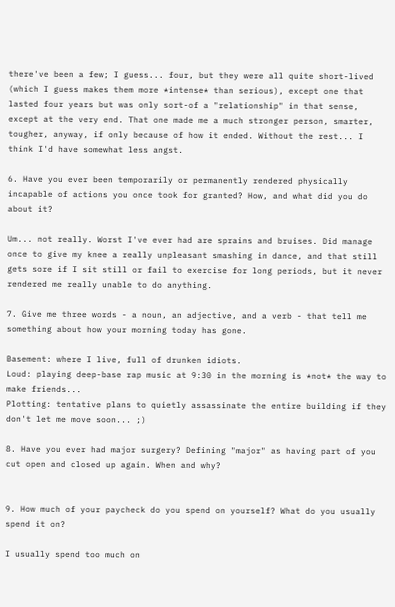there've been a few; I guess... four, but they were all quite short-lived (which I guess makes them more *intense* than serious), except one that lasted four years but was only sort-of a "relationship" in that sense, except at the very end. That one made me a much stronger person, smarter, tougher, anyway, if only because of how it ended. Without the rest... I think I'd have somewhat less angst.

6. Have you ever been temporarily or permanently rendered physically incapable of actions you once took for granted? How, and what did you do about it?

Um... not really. Worst I've ever had are sprains and bruises. Did manage once to give my knee a really unpleasant smashing in dance, and that still gets sore if I sit still or fail to exercise for long periods, but it never rendered me really unable to do anything.

7. Give me three words - a noun, an adjective, and a verb - that tell me something about how your morning today has gone.

Basement: where I live, full of drunken idiots.
Loud: playing deep-base rap music at 9:30 in the morning is *not* the way to make friends...
Plotting: tentative plans to quietly assassinate the entire building if they don't let me move soon... ;)

8. Have you ever had major surgery? Defining "major" as having part of you cut open and closed up again. When and why?


9. How much of your paycheck do you spend on yourself? What do you usually spend it on?

I usually spend too much on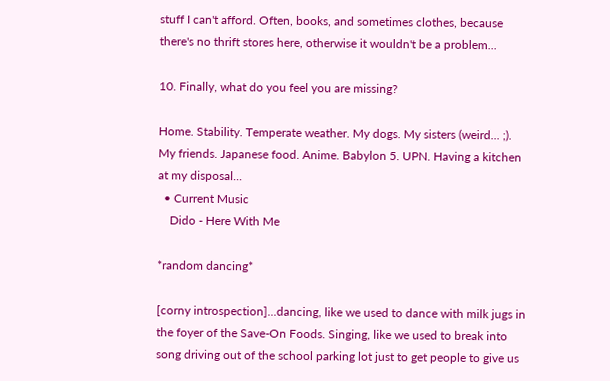stuff I can't afford. Often, books, and sometimes clothes, because there's no thrift stores here, otherwise it wouldn't be a problem...

10. Finally, what do you feel you are missing?

Home. Stability. Temperate weather. My dogs. My sisters (weird... ;). My friends. Japanese food. Anime. Babylon 5. UPN. Having a kitchen at my disposal...
  • Current Music
    Dido - Here With Me

*random dancing*

[corny introspection]...dancing, like we used to dance with milk jugs in the foyer of the Save-On Foods. Singing, like we used to break into song driving out of the school parking lot just to get people to give us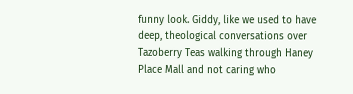funny look. Giddy, like we used to have deep, theological conversations over Tazoberry Teas walking through Haney Place Mall and not caring who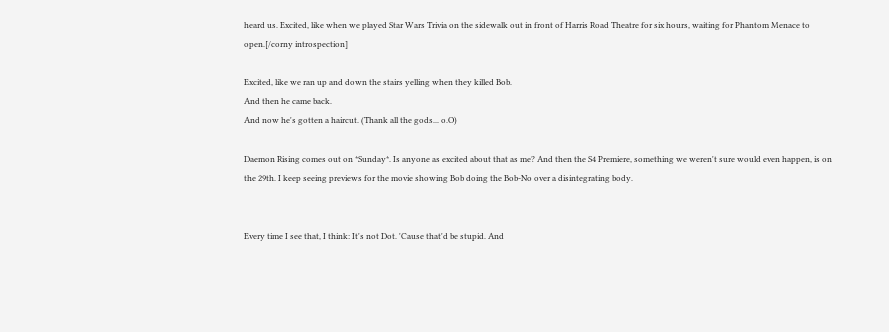heard us. Excited, like when we played Star Wars Trivia on the sidewalk out in front of Harris Road Theatre for six hours, waiting for Phantom Menace to open.[/corny introspection]

Excited, like we ran up and down the stairs yelling when they killed Bob.
And then he came back.
And now he's gotten a haircut. (Thank all the gods... o.O)

Daemon Rising comes out on *Sunday*. Is anyone as excited about that as me? And then the S4 Premiere, something we weren't sure would even happen, is on the 29th. I keep seeing previews for the movie showing Bob doing the Bob-No over a disintegrating body.


Every time I see that, I think: It's not Dot. 'Cause that'd be stupid. And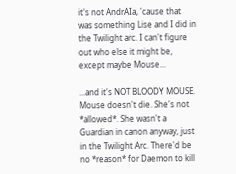it's not AndrAIa, 'cause that was something Lise and I did in the Twilight arc. I can't figure out who else it might be, except maybe Mouse...

...and it's NOT BLOODY MOUSE. Mouse doesn't die. She's not *allowed*. She wasn't a Guardian in canon anyway, just in the Twilight Arc. There'd be no *reason* for Daemon to kill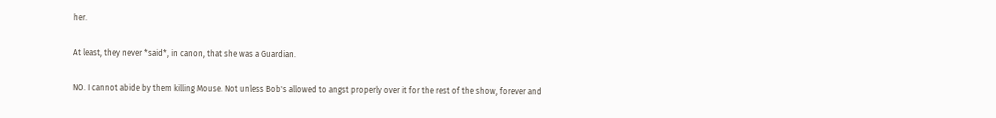her.

At least, they never *said*, in canon, that she was a Guardian.

NO. I cannot abide by them killing Mouse. Not unless Bob's allowed to angst properly over it for the rest of the show, forever and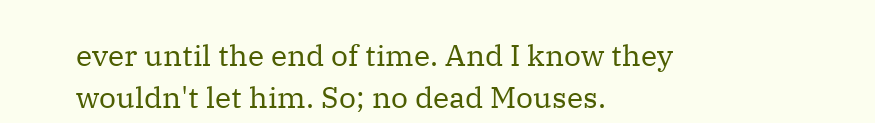ever until the end of time. And I know they wouldn't let him. So; no dead Mouses.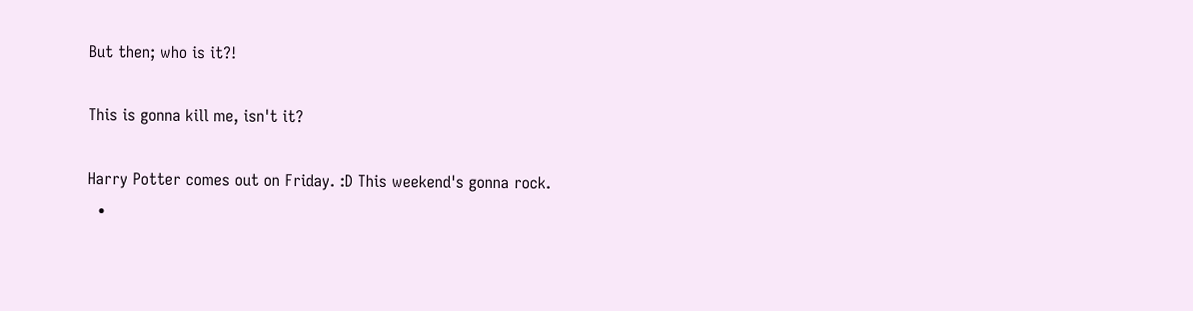But then; who is it?!

This is gonna kill me, isn't it?

Harry Potter comes out on Friday. :D This weekend's gonna rock.
  •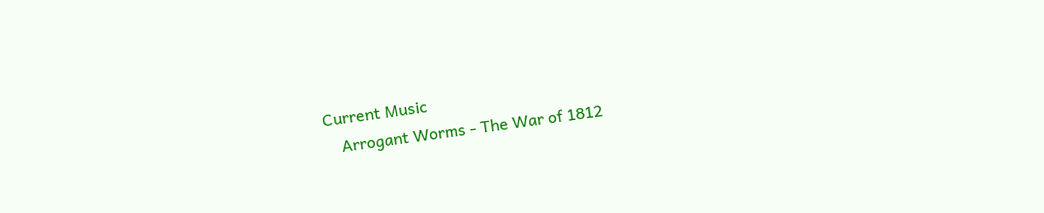Current Music
    Arrogant Worms - The War of 1812